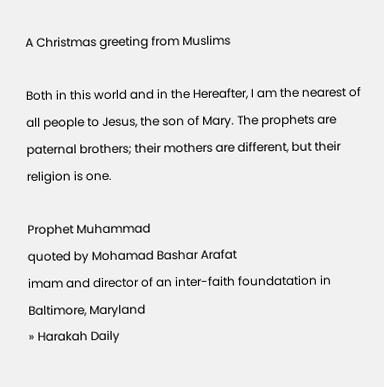A Christmas greeting from Muslims

Both in this world and in the Hereafter, I am the nearest of all people to Jesus, the son of Mary. The prophets are paternal brothers; their mothers are different, but their religion is one.

Prophet Muhammad
quoted by Mohamad Bashar Arafat
imam and director of an inter-faith foundatation in Baltimore, Maryland
» Harakah Daily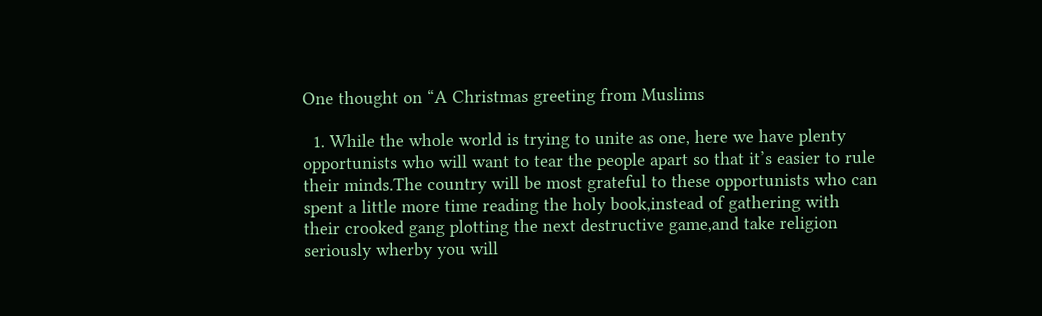One thought on “A Christmas greeting from Muslims

  1. While the whole world is trying to unite as one, here we have plenty opportunists who will want to tear the people apart so that it’s easier to rule their minds.The country will be most grateful to these opportunists who can spent a little more time reading the holy book,instead of gathering with their crooked gang plotting the next destructive game,and take religion seriously wherby you will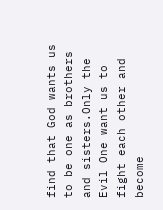find that God wants us to be one as brothers and sisters.Only the Evil One want us to fight each other and become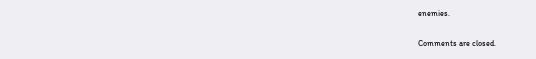enemies.

Comments are closed.